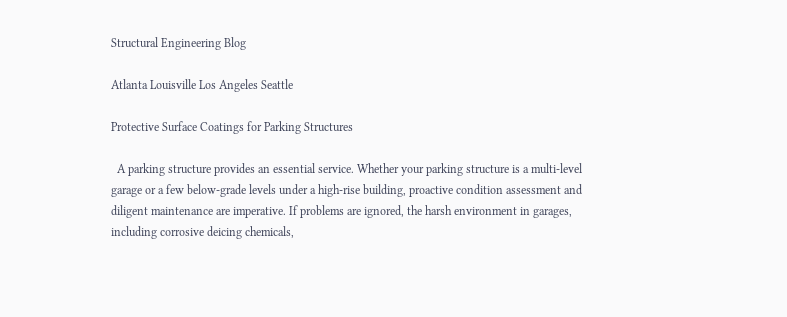Structural Engineering Blog

Atlanta Louisville Los Angeles Seattle

Protective Surface Coatings for Parking Structures

  A parking structure provides an essential service. Whether your parking structure is a multi-level garage or a few below-grade levels under a high-rise building, proactive condition assessment and diligent maintenance are imperative. If problems are ignored, the harsh environment in garages, including corrosive deicing chemicals,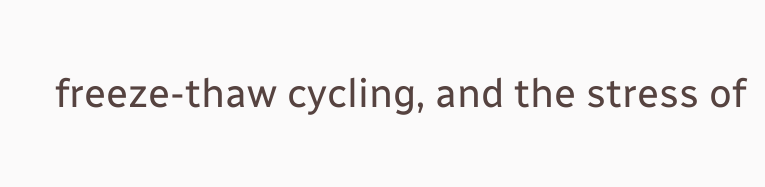freeze-thaw cycling, and the stress of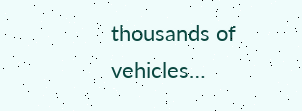thousands of vehicles…